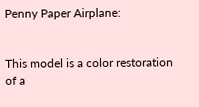Penny Paper Airplane:


This model is a color restoration of a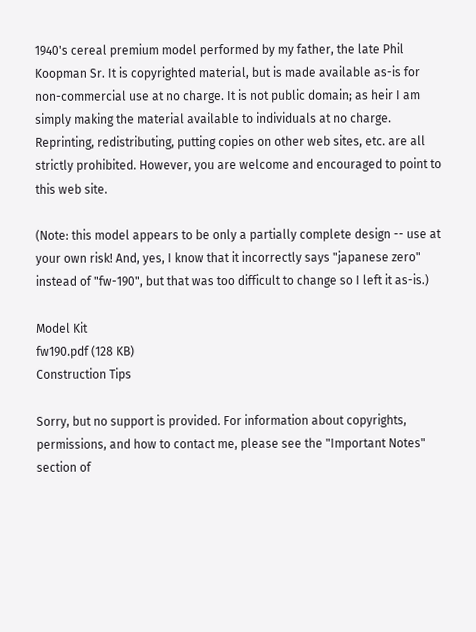1940's cereal premium model performed by my father, the late Phil Koopman Sr. It is copyrighted material, but is made available as-is for non-commercial use at no charge. It is not public domain; as heir I am simply making the material available to individuals at no charge. Reprinting, redistributing, putting copies on other web sites, etc. are all strictly prohibited. However, you are welcome and encouraged to point to this web site.

(Note: this model appears to be only a partially complete design -- use at your own risk! And, yes, I know that it incorrectly says "japanese zero" instead of "fw-190", but that was too difficult to change so I left it as-is.)

Model Kit
fw190.pdf (128 KB)
Construction Tips

Sorry, but no support is provided. For information about copyrights, permissions, and how to contact me, please see the "Important Notes" section of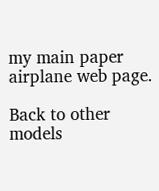my main paper airplane web page.

Back to other models